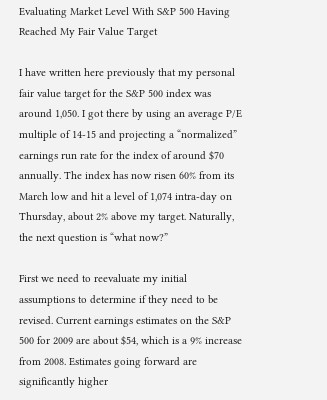Evaluating Market Level With S&P 500 Having Reached My Fair Value Target

I have written here previously that my personal fair value target for the S&P 500 index was around 1,050. I got there by using an average P/E multiple of 14-15 and projecting a “normalized” earnings run rate for the index of around $70 annually. The index has now risen 60% from its March low and hit a level of 1,074 intra-day on Thursday, about 2% above my target. Naturally, the next question is “what now?”

First we need to reevaluate my initial assumptions to determine if they need to be revised. Current earnings estimates on the S&P 500 for 2009 are about $54, which is a 9% increase from 2008. Estimates going forward are significantly higher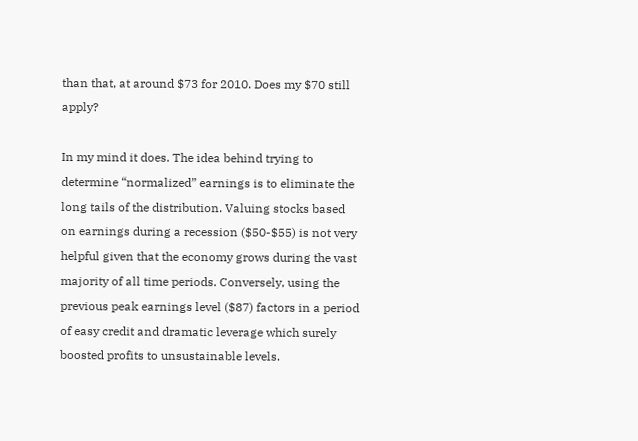than that, at around $73 for 2010. Does my $70 still apply?

In my mind it does. The idea behind trying to determine “normalized” earnings is to eliminate the long tails of the distribution. Valuing stocks based on earnings during a recession ($50-$55) is not very helpful given that the economy grows during the vast majority of all time periods. Conversely, using the previous peak earnings level ($87) factors in a period of easy credit and dramatic leverage which surely boosted profits to unsustainable levels.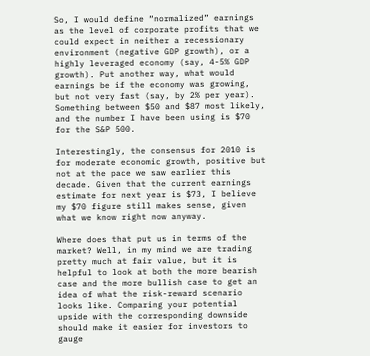So, I would define “normalized” earnings as the level of corporate profits that we could expect in neither a recessionary environment (negative GDP growth), or a highly leveraged economy (say, 4-5% GDP growth). Put another way, what would earnings be if the economy was growing, but not very fast (say, by 2% per year). Something between $50 and $87 most likely, and the number I have been using is $70 for the S&P 500.

Interestingly, the consensus for 2010 is for moderate economic growth, positive but not at the pace we saw earlier this decade. Given that the current earnings estimate for next year is $73, I believe my $70 figure still makes sense, given what we know right now anyway.

Where does that put us in terms of the market? Well, in my mind we are trading pretty much at fair value, but it is helpful to look at both the more bearish case and the more bullish case to get an idea of what the risk-reward scenario looks like. Comparing your potential upside with the corresponding downside should make it easier for investors to gauge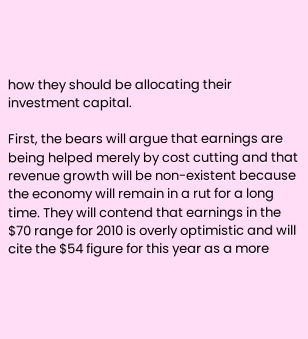how they should be allocating their investment capital.

First, the bears will argue that earnings are being helped merely by cost cutting and that revenue growth will be non-existent because the economy will remain in a rut for a long time. They will contend that earnings in the $70 range for 2010 is overly optimistic and will cite the $54 figure for this year as a more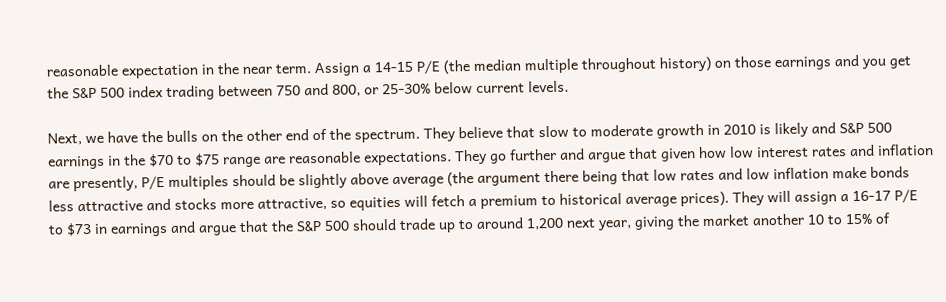reasonable expectation in the near term. Assign a 14-15 P/E (the median multiple throughout history) on those earnings and you get the S&P 500 index trading between 750 and 800, or 25-30% below current levels.

Next, we have the bulls on the other end of the spectrum. They believe that slow to moderate growth in 2010 is likely and S&P 500 earnings in the $70 to $75 range are reasonable expectations. They go further and argue that given how low interest rates and inflation are presently, P/E multiples should be slightly above average (the argument there being that low rates and low inflation make bonds less attractive and stocks more attractive, so equities will fetch a premium to historical average prices). They will assign a 16-17 P/E to $73 in earnings and argue that the S&P 500 should trade up to around 1,200 next year, giving the market another 10 to 15% of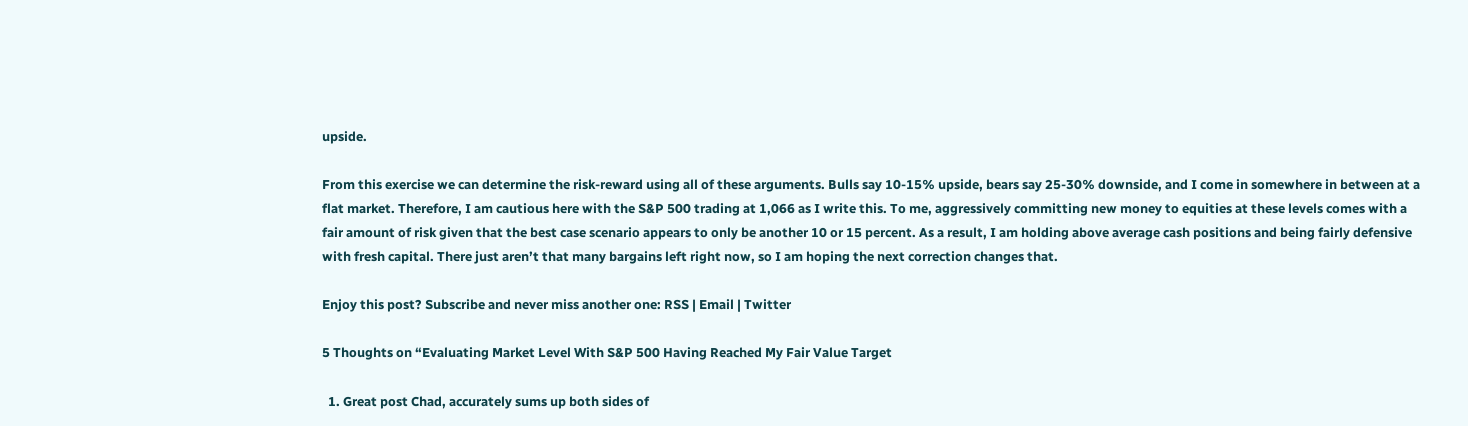upside.

From this exercise we can determine the risk-reward using all of these arguments. Bulls say 10-15% upside, bears say 25-30% downside, and I come in somewhere in between at a flat market. Therefore, I am cautious here with the S&P 500 trading at 1,066 as I write this. To me, aggressively committing new money to equities at these levels comes with a fair amount of risk given that the best case scenario appears to only be another 10 or 15 percent. As a result, I am holding above average cash positions and being fairly defensive with fresh capital. There just aren’t that many bargains left right now, so I am hoping the next correction changes that.

Enjoy this post? Subscribe and never miss another one: RSS | Email | Twitter

5 Thoughts on “Evaluating Market Level With S&P 500 Having Reached My Fair Value Target

  1. Great post Chad, accurately sums up both sides of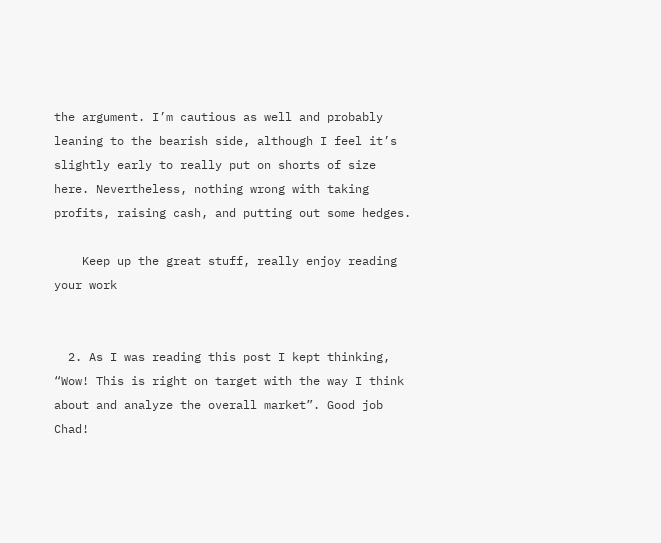the argument. I’m cautious as well and probably leaning to the bearish side, although I feel it’s slightly early to really put on shorts of size here. Nevertheless, nothing wrong with taking profits, raising cash, and putting out some hedges.

    Keep up the great stuff, really enjoy reading your work


  2. As I was reading this post I kept thinking, “Wow! This is right on target with the way I think about and analyze the overall market”. Good job Chad!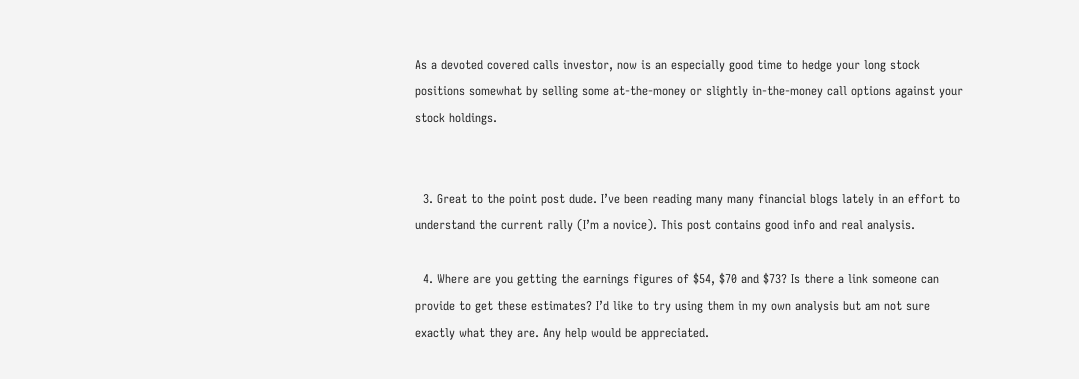As a devoted covered calls investor, now is an especially good time to hedge your long stock positions somewhat by selling some at-the-money or slightly in-the-money call options against your stock holdings.


  3. Great to the point post dude. I’ve been reading many many financial blogs lately in an effort to understand the current rally (I’m a novice). This post contains good info and real analysis.

  4. Where are you getting the earnings figures of $54, $70 and $73? Is there a link someone can provide to get these estimates? I’d like to try using them in my own analysis but am not sure exactly what they are. Any help would be appreciated.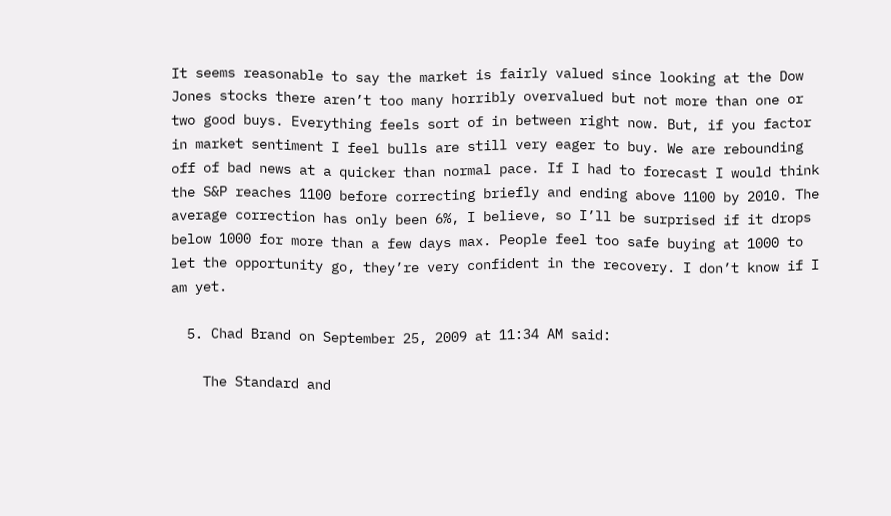It seems reasonable to say the market is fairly valued since looking at the Dow Jones stocks there aren’t too many horribly overvalued but not more than one or two good buys. Everything feels sort of in between right now. But, if you factor in market sentiment I feel bulls are still very eager to buy. We are rebounding off of bad news at a quicker than normal pace. If I had to forecast I would think the S&P reaches 1100 before correcting briefly and ending above 1100 by 2010. The average correction has only been 6%, I believe, so I’ll be surprised if it drops below 1000 for more than a few days max. People feel too safe buying at 1000 to let the opportunity go, they’re very confident in the recovery. I don’t know if I am yet.

  5. Chad Brand on September 25, 2009 at 11:34 AM said:

    The Standard and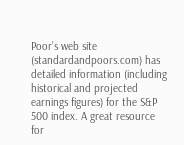Poor’s web site (standardandpoors.com) has detailed information (including historical and projected earnings figures) for the S&P 500 index. A great resource for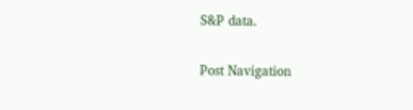S&P data.

Post Navigation